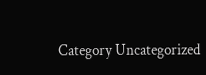Category Uncategorized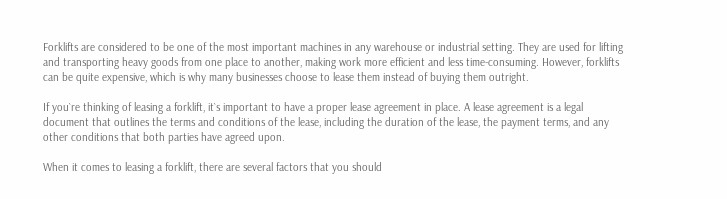Forklifts are considered to be one of the most important machines in any warehouse or industrial setting. They are used for lifting and transporting heavy goods from one place to another, making work more efficient and less time-consuming. However, forklifts can be quite expensive, which is why many businesses choose to lease them instead of buying them outright.

If you`re thinking of leasing a forklift, it`s important to have a proper lease agreement in place. A lease agreement is a legal document that outlines the terms and conditions of the lease, including the duration of the lease, the payment terms, and any other conditions that both parties have agreed upon.

When it comes to leasing a forklift, there are several factors that you should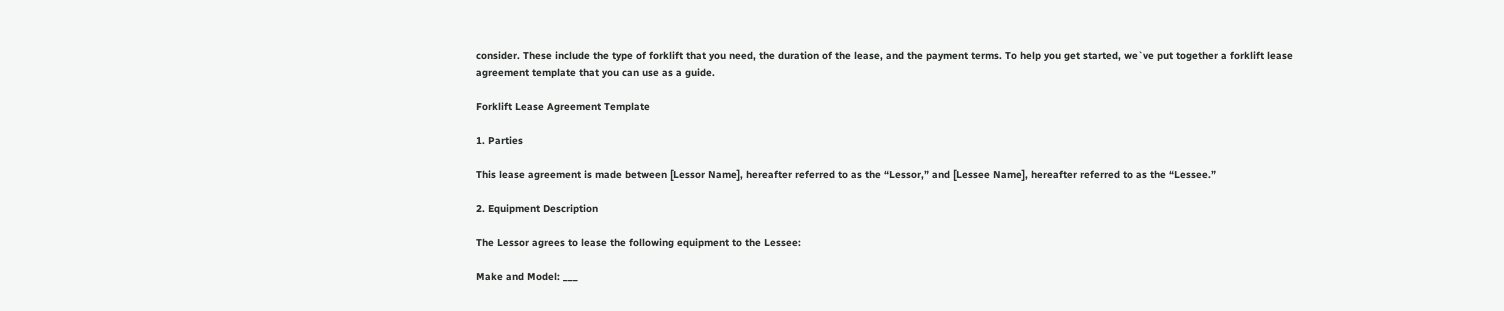consider. These include the type of forklift that you need, the duration of the lease, and the payment terms. To help you get started, we`ve put together a forklift lease agreement template that you can use as a guide.

Forklift Lease Agreement Template

1. Parties

This lease agreement is made between [Lessor Name], hereafter referred to as the “Lessor,” and [Lessee Name], hereafter referred to as the “Lessee.”

2. Equipment Description

The Lessor agrees to lease the following equipment to the Lessee:

Make and Model: ___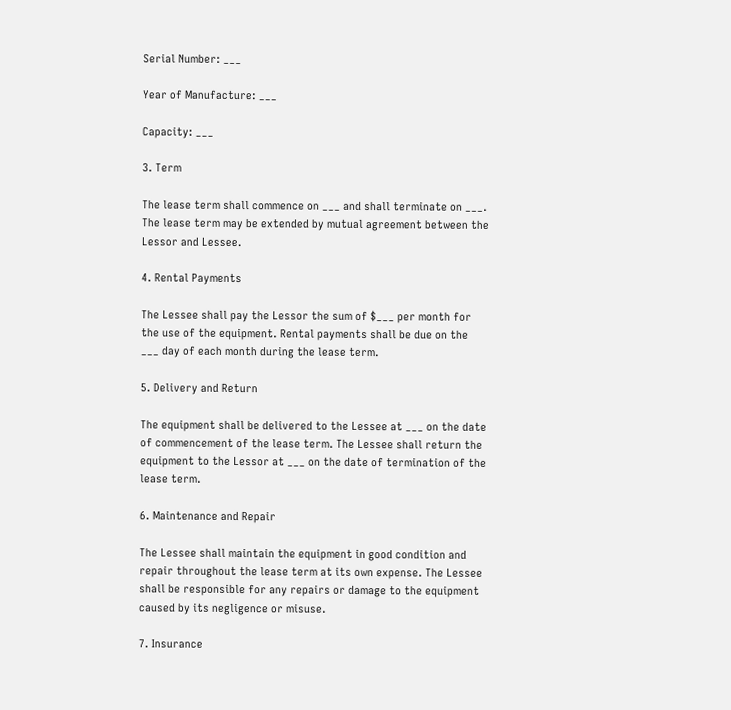Serial Number: ___

Year of Manufacture: ___

Capacity: ___

3. Term

The lease term shall commence on ___ and shall terminate on ___. The lease term may be extended by mutual agreement between the Lessor and Lessee.

4. Rental Payments

The Lessee shall pay the Lessor the sum of $___ per month for the use of the equipment. Rental payments shall be due on the ___ day of each month during the lease term.

5. Delivery and Return

The equipment shall be delivered to the Lessee at ___ on the date of commencement of the lease term. The Lessee shall return the equipment to the Lessor at ___ on the date of termination of the lease term.

6. Maintenance and Repair

The Lessee shall maintain the equipment in good condition and repair throughout the lease term at its own expense. The Lessee shall be responsible for any repairs or damage to the equipment caused by its negligence or misuse.

7. Insurance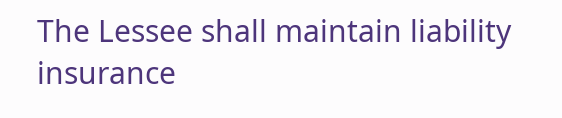The Lessee shall maintain liability insurance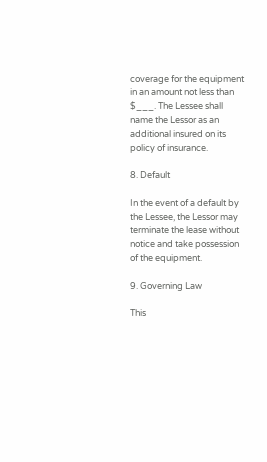coverage for the equipment in an amount not less than $___. The Lessee shall name the Lessor as an additional insured on its policy of insurance.

8. Default

In the event of a default by the Lessee, the Lessor may terminate the lease without notice and take possession of the equipment.

9. Governing Law

This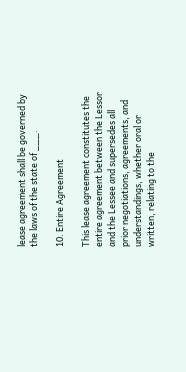lease agreement shall be governed by the laws of the state of ___.

10. Entire Agreement

This lease agreement constitutes the entire agreement between the Lessor and the Lessee and supersedes all prior negotiations, agreements, and understandings, whether oral or written, relating to the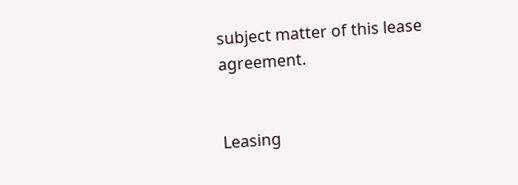subject matter of this lease agreement.


Leasing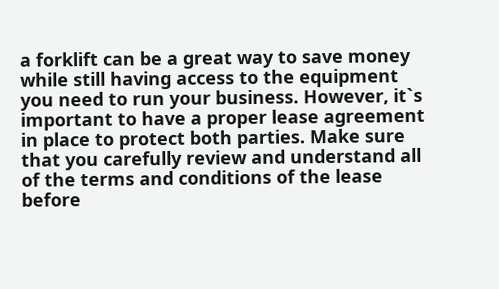a forklift can be a great way to save money while still having access to the equipment you need to run your business. However, it`s important to have a proper lease agreement in place to protect both parties. Make sure that you carefully review and understand all of the terms and conditions of the lease before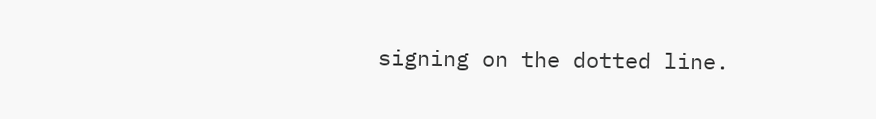signing on the dotted line.